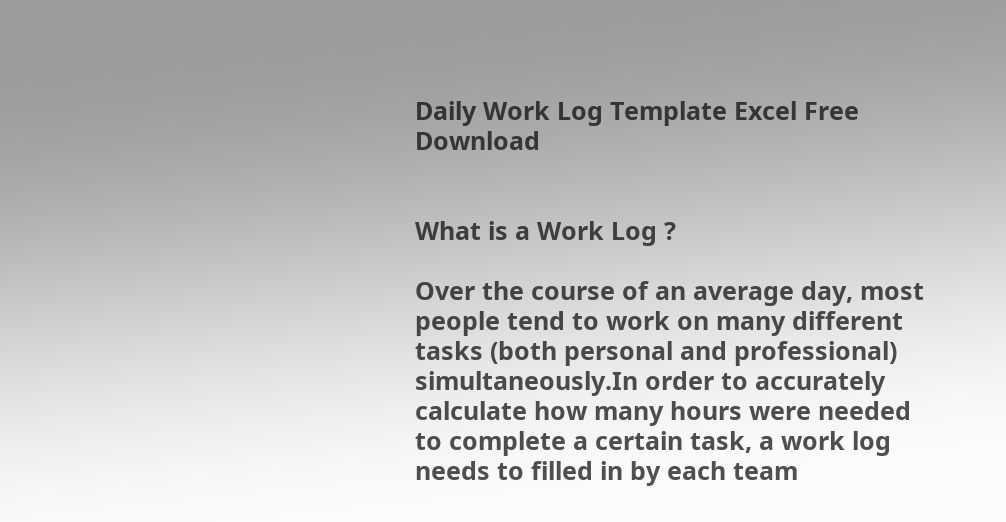Daily Work Log Template Excel Free Download


What is a Work Log ?

Over the course of an average day, most people tend to work on many different tasks (both personal and professional) simultaneously.In order to accurately calculate how many hours were needed to complete a certain task, a work log needs to filled in by each team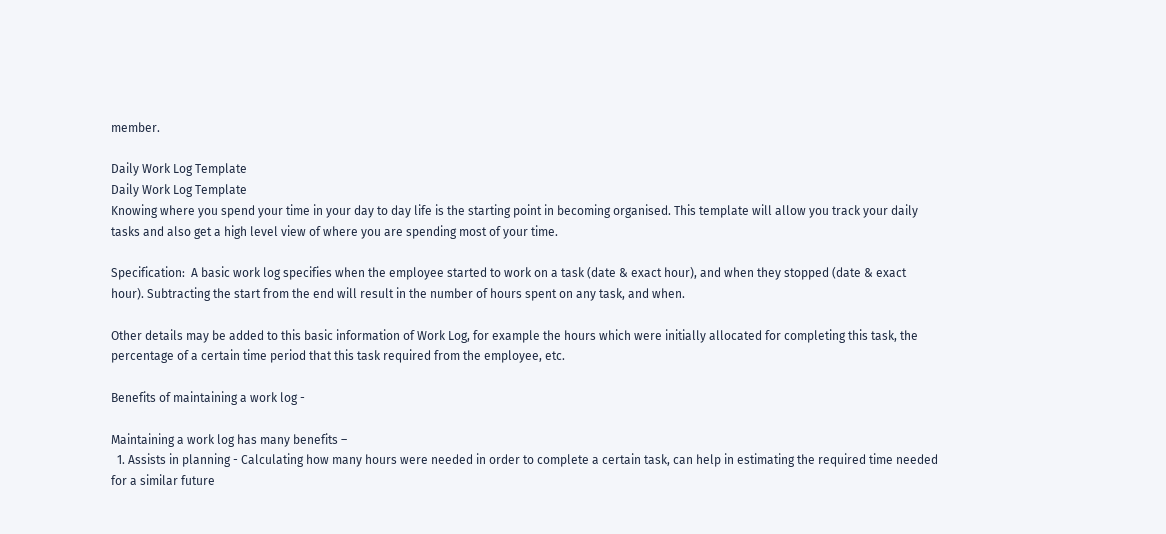member.

Daily Work Log Template
Daily Work Log Template
Knowing where you spend your time in your day to day life is the starting point in becoming organised. This template will allow you track your daily tasks and also get a high level view of where you are spending most of your time.

Specification:  A basic work log specifies when the employee started to work on a task (date & exact hour), and when they stopped (date & exact hour). Subtracting the start from the end will result in the number of hours spent on any task, and when.

Other details may be added to this basic information of Work Log, for example the hours which were initially allocated for completing this task, the percentage of a certain time period that this task required from the employee, etc.

Benefits of maintaining a work log -

Maintaining a work log has many benefits –
  1. Assists in planning - Calculating how many hours were needed in order to complete a certain task, can help in estimating the required time needed for a similar future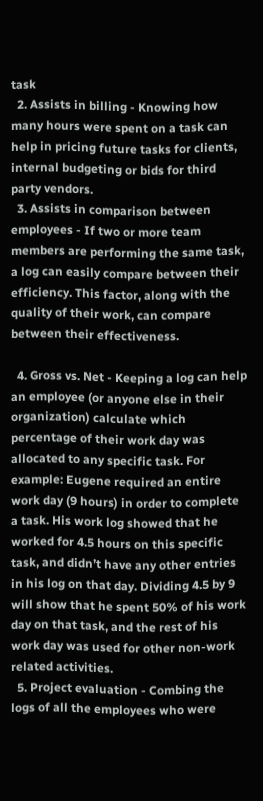task
  2. Assists in billing - Knowing how many hours were spent on a task can help in pricing future tasks for clients, internal budgeting or bids for third party vendors.
  3. Assists in comparison between employees - If two or more team members are performing the same task, a log can easily compare between their efficiency. This factor, along with the quality of their work, can compare between their effectiveness.

  4. Gross vs. Net - Keeping a log can help an employee (or anyone else in their organization) calculate which percentage of their work day was allocated to any specific task. For example: Eugene required an entire work day (9 hours) in order to complete a task. His work log showed that he worked for 4.5 hours on this specific task, and didn’t have any other entries in his log on that day. Dividing 4.5 by 9 will show that he spent 50% of his work day on that task, and the rest of his work day was used for other non-work related activities.
  5. Project evaluation - Combing the logs of all the employees who were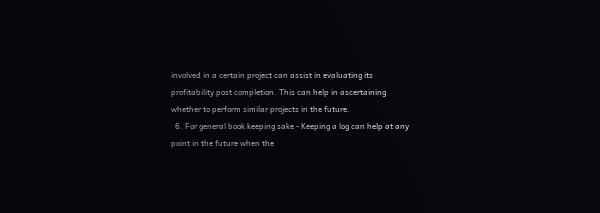involved in a certain project can assist in evaluating its profitability post completion. This can help in ascertaining whether to perform similar projects in the future.
  6. For general book keeping sake - Keeping a log can help at any point in the future when the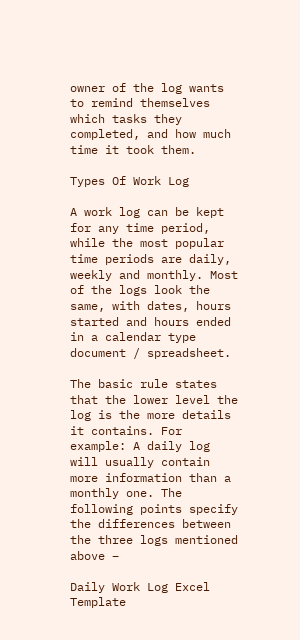owner of the log wants to remind themselves which tasks they completed, and how much time it took them.

Types Of Work Log

A work log can be kept for any time period, while the most popular time periods are daily, weekly and monthly. Most of the logs look the same, with dates, hours started and hours ended in a calendar type document / spreadsheet.

The basic rule states that the lower level the log is the more details it contains. For example: A daily log will usually contain more information than a monthly one. The following points specify the differences between the three logs mentioned above –

Daily Work Log Excel Template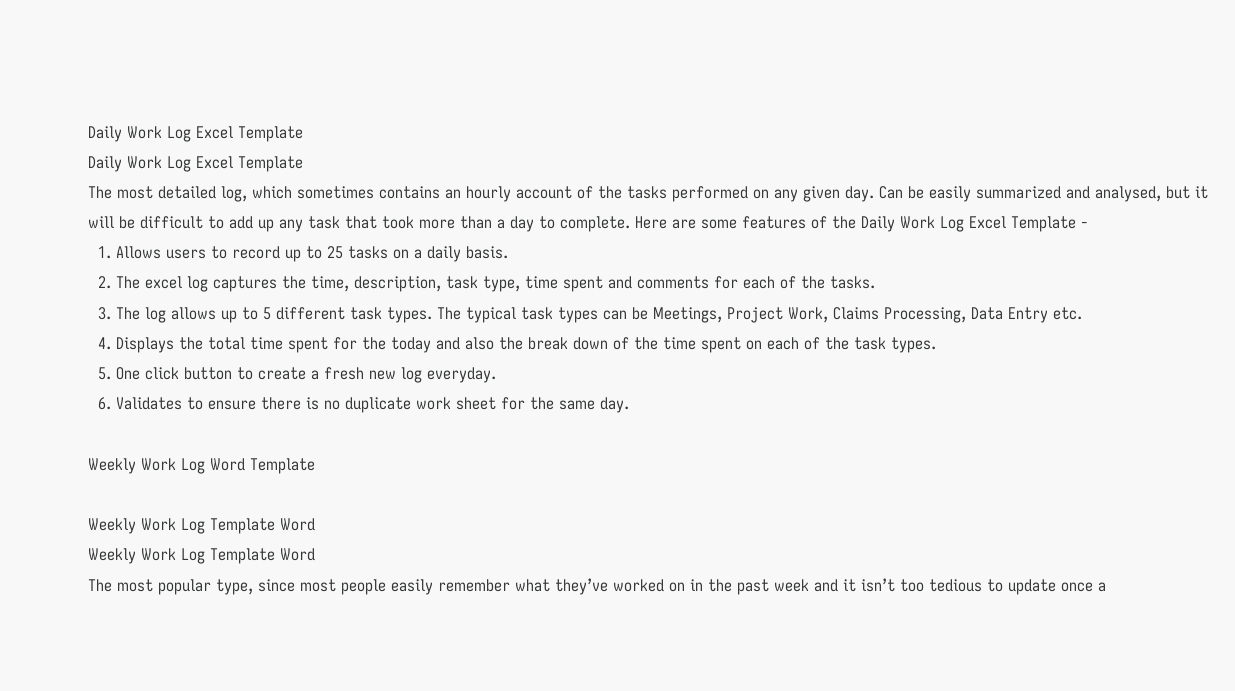Daily Work Log Excel Template
Daily Work Log Excel Template
The most detailed log, which sometimes contains an hourly account of the tasks performed on any given day. Can be easily summarized and analysed, but it will be difficult to add up any task that took more than a day to complete. Here are some features of the Daily Work Log Excel Template -
  1. Allows users to record up to 25 tasks on a daily basis.
  2. The excel log captures the time, description, task type, time spent and comments for each of the tasks.
  3. The log allows up to 5 different task types. The typical task types can be Meetings, Project Work, Claims Processing, Data Entry etc.
  4. Displays the total time spent for the today and also the break down of the time spent on each of the task types.
  5. One click button to create a fresh new log everyday.
  6. Validates to ensure there is no duplicate work sheet for the same day.

Weekly Work Log Word Template

Weekly Work Log Template Word
Weekly Work Log Template Word
The most popular type, since most people easily remember what they’ve worked on in the past week and it isn’t too tedious to update once a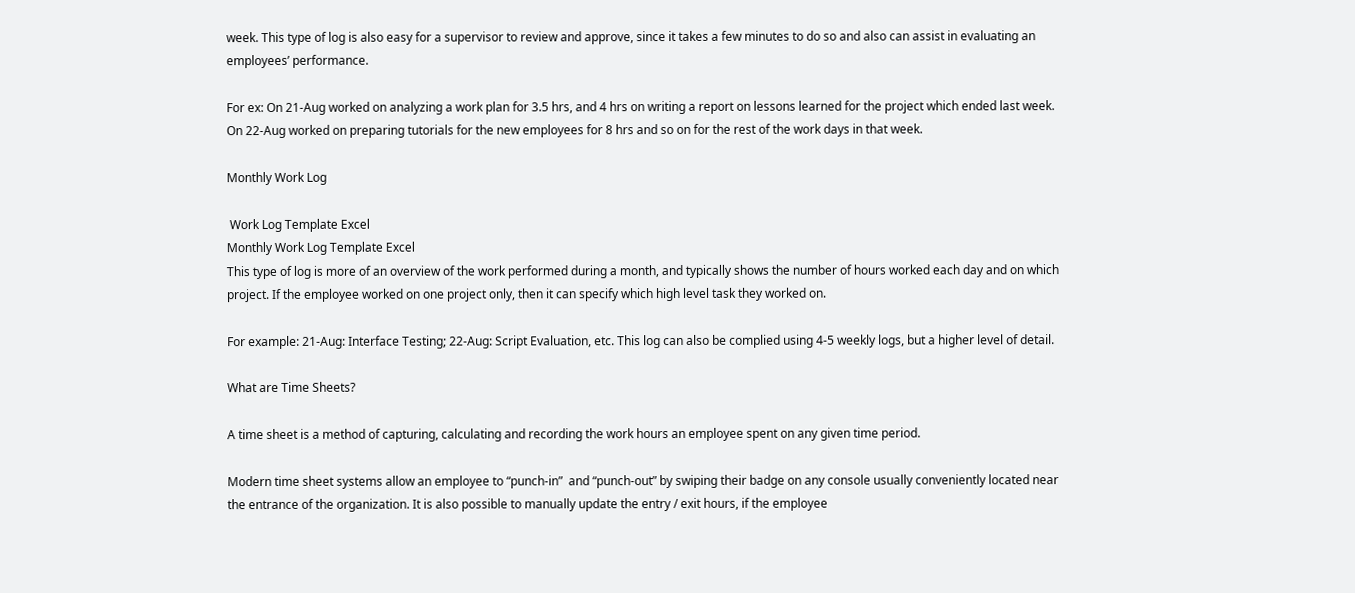week. This type of log is also easy for a supervisor to review and approve, since it takes a few minutes to do so and also can assist in evaluating an employees’ performance.

For ex: On 21-Aug worked on analyzing a work plan for 3.5 hrs, and 4 hrs on writing a report on lessons learned for the project which ended last week. On 22-Aug worked on preparing tutorials for the new employees for 8 hrs and so on for the rest of the work days in that week.

Monthly Work Log

 Work Log Template Excel
Monthly Work Log Template Excel
This type of log is more of an overview of the work performed during a month, and typically shows the number of hours worked each day and on which project. If the employee worked on one project only, then it can specify which high level task they worked on.

For example: 21-Aug: Interface Testing; 22-Aug: Script Evaluation, etc. This log can also be complied using 4-5 weekly logs, but a higher level of detail.

What are Time Sheets?

A time sheet is a method of capturing, calculating and recording the work hours an employee spent on any given time period.

Modern time sheet systems allow an employee to “punch-in”  and “punch-out” by swiping their badge on any console usually conveniently located near the entrance of the organization. It is also possible to manually update the entry / exit hours, if the employee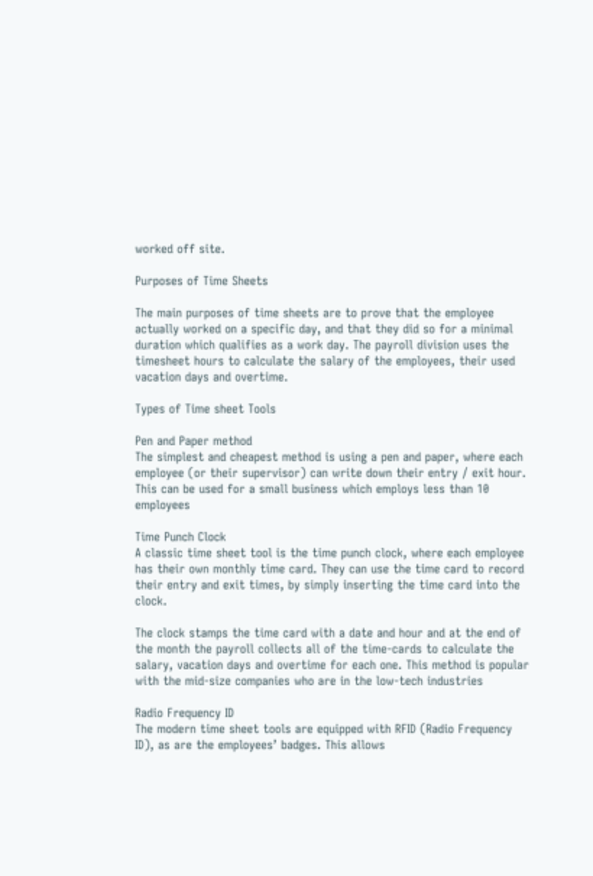worked off site.

Purposes of Time Sheets

The main purposes of time sheets are to prove that the employee actually worked on a specific day, and that they did so for a minimal duration which qualifies as a work day. The payroll division uses the timesheet hours to calculate the salary of the employees, their used vacation days and overtime.

Types of Time sheet Tools

Pen and Paper method
The simplest and cheapest method is using a pen and paper, where each employee (or their supervisor) can write down their entry / exit hour. This can be used for a small business which employs less than 10 employees

Time Punch Clock
A classic time sheet tool is the time punch clock, where each employee has their own monthly time card. They can use the time card to record their entry and exit times, by simply inserting the time card into the clock.

The clock stamps the time card with a date and hour and at the end of the month the payroll collects all of the time-cards to calculate the salary, vacation days and overtime for each one. This method is popular with the mid-size companies who are in the low-tech industries

Radio Frequency ID
The modern time sheet tools are equipped with RFID (Radio Frequency ID), as are the employees’ badges. This allows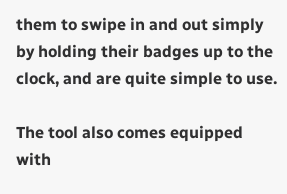them to swipe in and out simply by holding their badges up to the clock, and are quite simple to use.

The tool also comes equipped with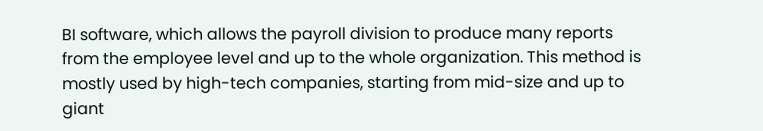BI software, which allows the payroll division to produce many reports from the employee level and up to the whole organization. This method is mostly used by high-tech companies, starting from mid-size and up to giant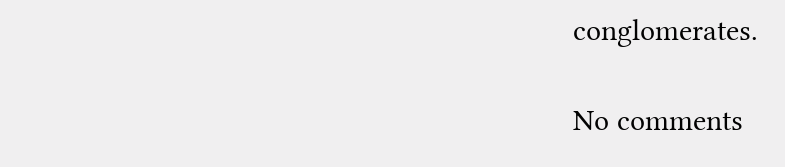conglomerates.

No comments